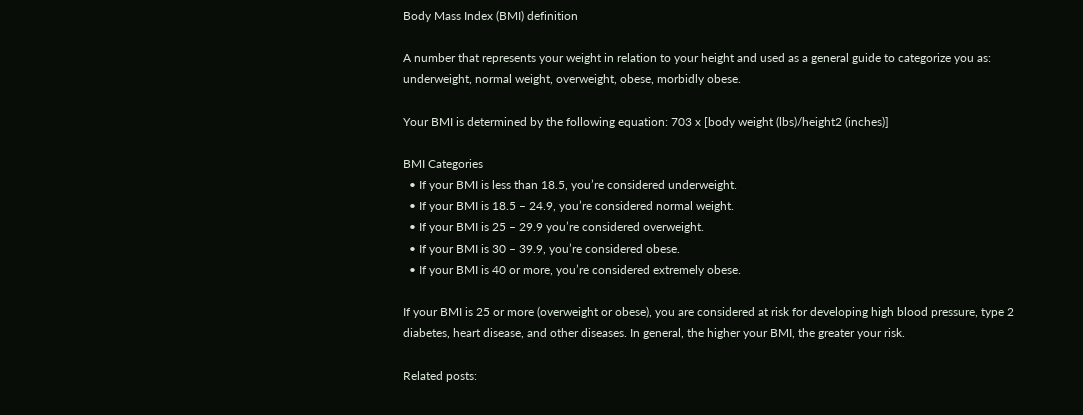Body Mass Index (BMI) definition

A number that represents your weight in relation to your height and used as a general guide to categorize you as: underweight, normal weight, overweight, obese, morbidly obese.

Your BMI is determined by the following equation: 703 x [body weight (lbs)/height2 (inches)]

BMI Categories
  • If your BMI is less than 18.5, you’re considered underweight.
  • If your BMI is 18.5 – 24.9, you’re considered normal weight.
  • If your BMI is 25 – 29.9 you’re considered overweight.
  • If your BMI is 30 – 39.9, you’re considered obese.
  • If your BMI is 40 or more, you’re considered extremely obese.

If your BMI is 25 or more (overweight or obese), you are considered at risk for developing high blood pressure, type 2 diabetes, heart disease, and other diseases. In general, the higher your BMI, the greater your risk.

Related posts: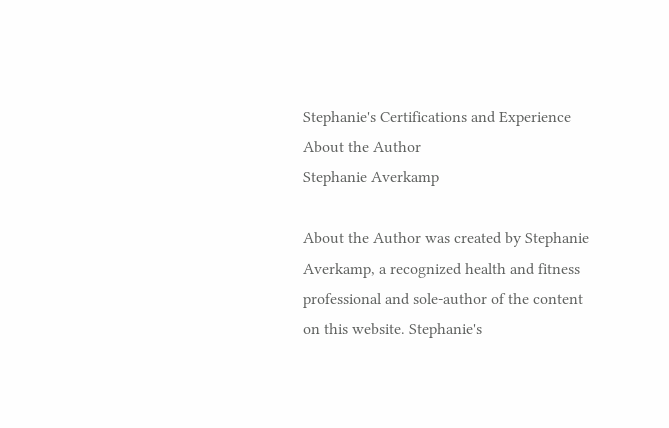Stephanie's Certifications and Experience
About the Author
Stephanie Averkamp

About the Author was created by Stephanie Averkamp, a recognized health and fitness professional and sole-author of the content on this website. Stephanie's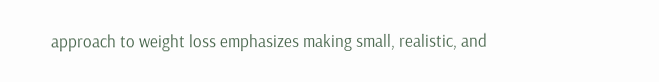approach to weight loss emphasizes making small, realistic, and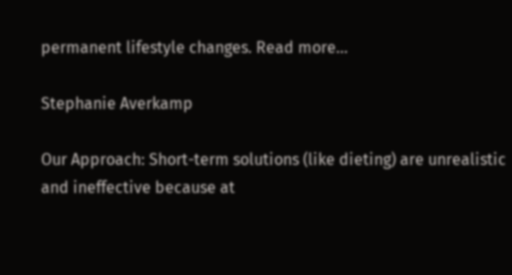permanent lifestyle changes. Read more...

Stephanie Averkamp

Our Approach: Short-term solutions (like dieting) are unrealistic and ineffective because at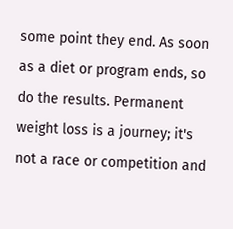some point they end. As soon as a diet or program ends, so do the results. Permanent weight loss is a journey; it's not a race or competition and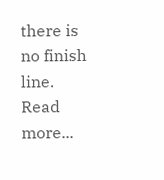there is no finish line. Read more...